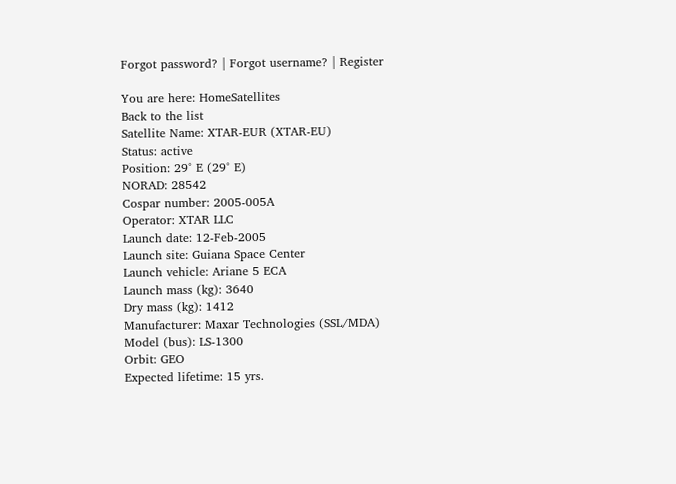Forgot password? | Forgot username? | Register

You are here: HomeSatellites
Back to the list
Satellite Name: XTAR-EUR (XTAR-EU)
Status: active
Position: 29° E (29° E)
NORAD: 28542
Cospar number: 2005-005A
Operator: XTAR LLC
Launch date: 12-Feb-2005
Launch site: Guiana Space Center
Launch vehicle: Ariane 5 ECA
Launch mass (kg): 3640
Dry mass (kg): 1412
Manufacturer: Maxar Technologies (SSL/MDA)
Model (bus): LS-1300
Orbit: GEO
Expected lifetime: 15 yrs.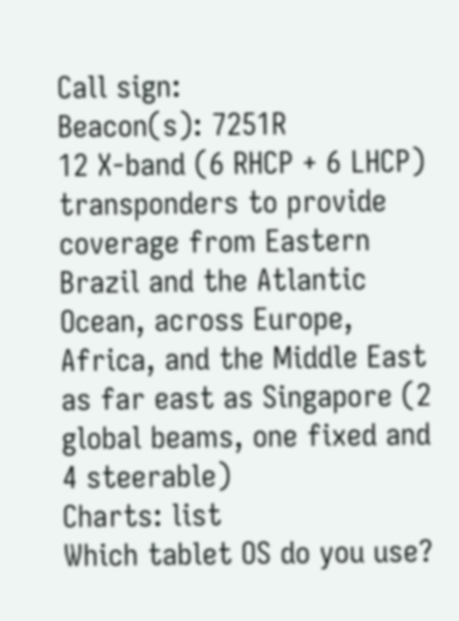Call sign:
Beacon(s): 7251R
12 X-band (6 RHCP + 6 LHCP) transponders to provide coverage from Eastern Brazil and the Atlantic Ocean, across Europe, Africa, and the Middle East as far east as Singapore (2 global beams, one fixed and 4 steerable)
Charts: list
Which tablet OS do you use?